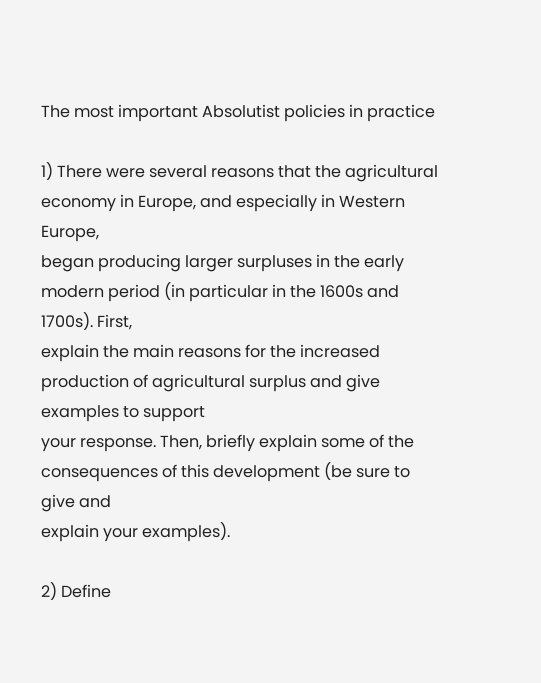The most important Absolutist policies in practice

1) There were several reasons that the agricultural economy in Europe, and especially in Western Europe,
began producing larger surpluses in the early modern period (in particular in the 1600s and 1700s). First,
explain the main reasons for the increased production of agricultural surplus and give examples to support
your response. Then, briefly explain some of the consequences of this development (be sure to give and
explain your examples).

2) Define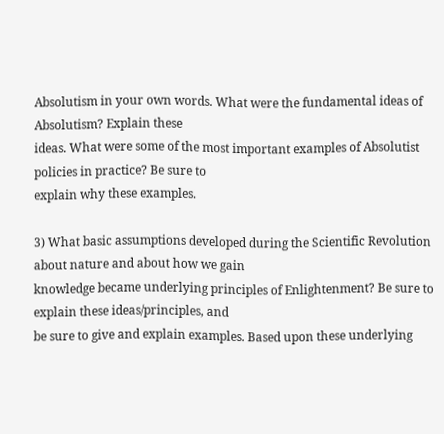Absolutism in your own words. What were the fundamental ideas of Absolutism? Explain these
ideas. What were some of the most important examples of Absolutist policies in practice? Be sure to
explain why these examples.

3) What basic assumptions developed during the Scientific Revolution about nature and about how we gain
knowledge became underlying principles of Enlightenment? Be sure to explain these ideas/principles, and
be sure to give and explain examples. Based upon these underlying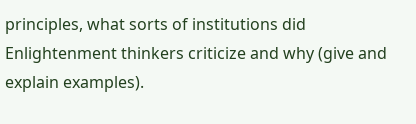principles, what sorts of institutions did
Enlightenment thinkers criticize and why (give and explain examples).